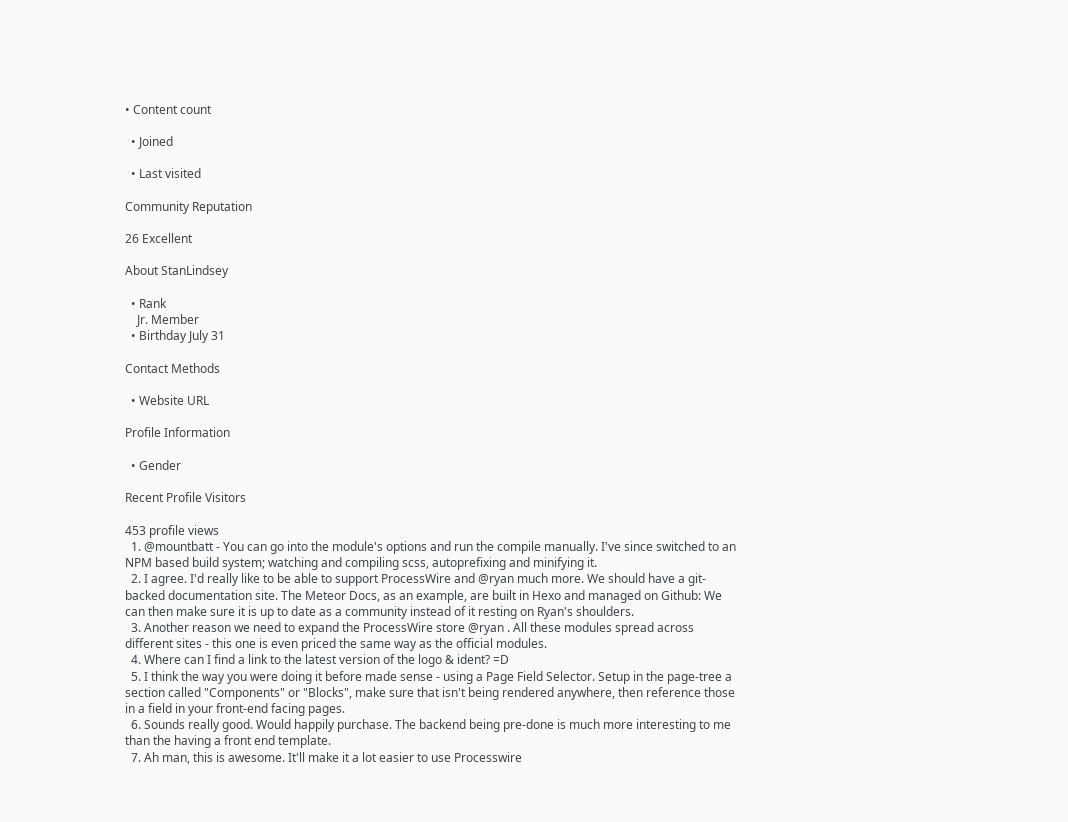• Content count

  • Joined

  • Last visited

Community Reputation

26 Excellent

About StanLindsey

  • Rank
    Jr. Member
  • Birthday July 31

Contact Methods

  • Website URL

Profile Information

  • Gender

Recent Profile Visitors

453 profile views
  1. @mountbatt - You can go into the module's options and run the compile manually. I've since switched to an NPM based build system; watching and compiling scss, autoprefixing and minifying it.
  2. I agree. I'd really like to be able to support ProcessWire and @ryan much more. We should have a git-backed documentation site. The Meteor Docs, as an example, are built in Hexo and managed on Github: We can then make sure it is up to date as a community instead of it resting on Ryan's shoulders.
  3. Another reason we need to expand the ProcessWire store @ryan . All these modules spread across different sites - this one is even priced the same way as the official modules.
  4. Where can I find a link to the latest version of the logo & ident? =D
  5. I think the way you were doing it before made sense - using a Page Field Selector. Setup in the page-tree a section called "Components" or "Blocks", make sure that isn't being rendered anywhere, then reference those in a field in your front-end facing pages.
  6. Sounds really good. Would happily purchase. The backend being pre-done is much more interesting to me than the having a front end template.
  7. Ah man, this is awesome. It'll make it a lot easier to use Processwire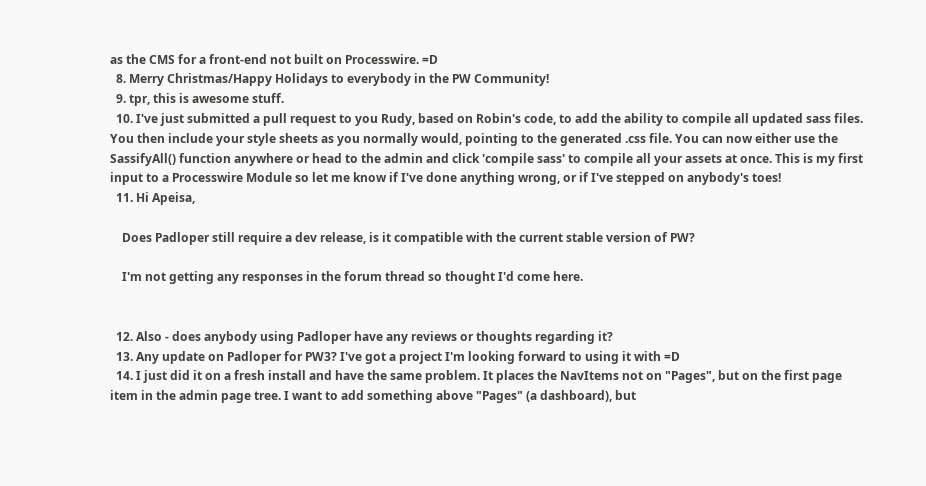as the CMS for a front-end not built on Processwire. =D
  8. Merry Christmas/Happy Holidays to everybody in the PW Community!
  9. tpr, this is awesome stuff.
  10. I've just submitted a pull request to you Rudy, based on Robin's code, to add the ability to compile all updated sass files. You then include your style sheets as you normally would, pointing to the generated .css file. You can now either use the SassifyAll() function anywhere or head to the admin and click 'compile sass' to compile all your assets at once. This is my first input to a Processwire Module so let me know if I've done anything wrong, or if I've stepped on anybody's toes!
  11. Hi Apeisa,

    Does Padloper still require a dev release, is it compatible with the current stable version of PW?

    I'm not getting any responses in the forum thread so thought I'd come here.


  12. Also - does anybody using Padloper have any reviews or thoughts regarding it?
  13. Any update on Padloper for PW3? I've got a project I'm looking forward to using it with =D
  14. I just did it on a fresh install and have the same problem. It places the NavItems not on "Pages", but on the first page item in the admin page tree. I want to add something above "Pages" (a dashboard), but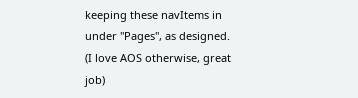keeping these navItems in under "Pages", as designed. (I love AOS otherwise, great job)